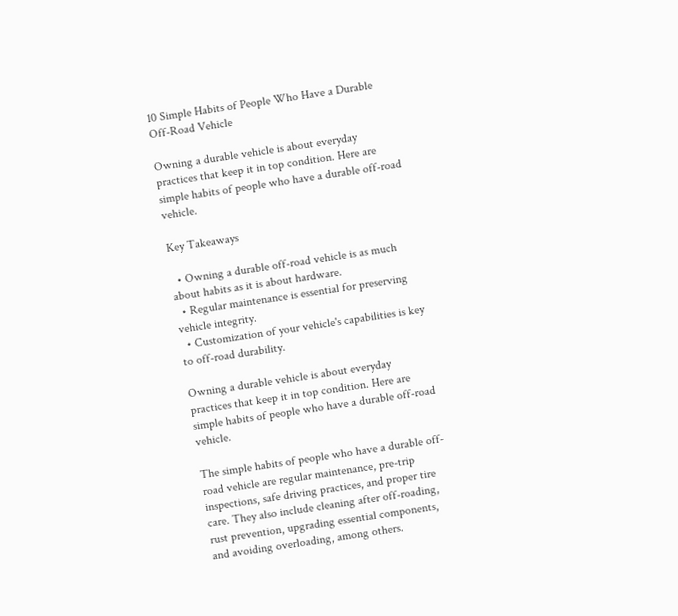10 Simple Habits of People Who Have a Durable Off-Road Vehicle

Owning a durable vehicle is about everyday practices that keep it in top condition. Here are simple habits of people who have a durable off-road vehicle.

Key Takeaways

  • Owning a durable off-road vehicle is as much about habits as it is about hardware.
  • Regular maintenance is essential for preserving vehicle integrity.
  • Customization of your vehicle's capabilities is key to off-road durability.

Owning a durable vehicle is about everyday practices that keep it in top condition. Here are simple habits of people who have a durable off-road vehicle.

The simple habits of people who have a durable off-road vehicle are regular maintenance, pre-trip inspections, safe driving practices, and proper tire care. They also include cleaning after off-roading, rust prevention, upgrading essential components, and avoiding overloading, among others.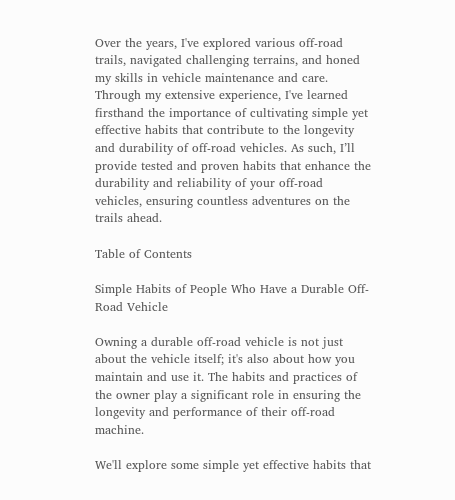Over the years, I've explored various off-road trails, navigated challenging terrains, and honed my skills in vehicle maintenance and care. Through my extensive experience, I've learned firsthand the importance of cultivating simple yet effective habits that contribute to the longevity and durability of off-road vehicles. As such, I’ll provide tested and proven habits that enhance the durability and reliability of your off-road vehicles, ensuring countless adventures on the trails ahead.

Table of Contents

Simple Habits of People Who Have a Durable Off-Road Vehicle

Owning a durable off-road vehicle is not just about the vehicle itself; it's also about how you maintain and use it. The habits and practices of the owner play a significant role in ensuring the longevity and performance of their off-road machine.

We'll explore some simple yet effective habits that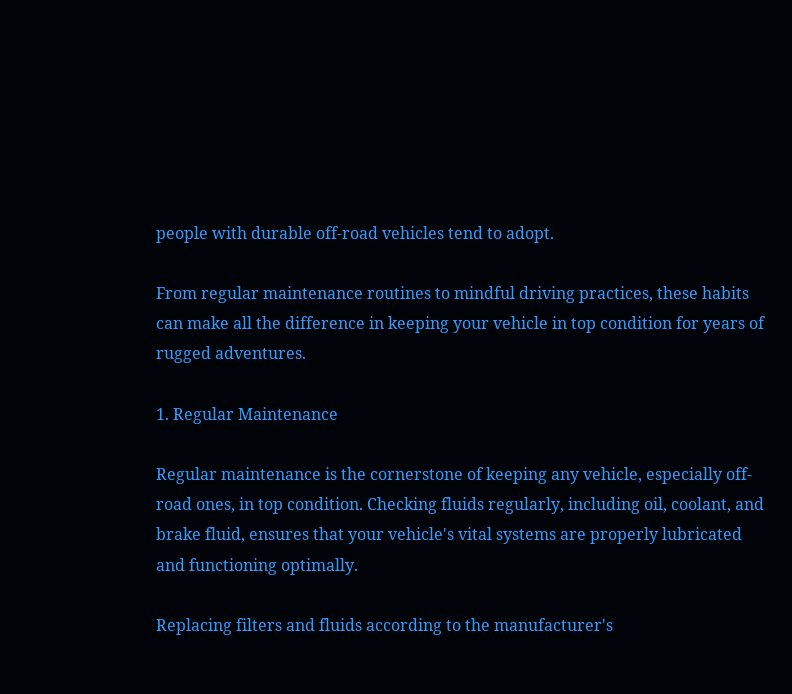people with durable off-road vehicles tend to adopt.

From regular maintenance routines to mindful driving practices, these habits can make all the difference in keeping your vehicle in top condition for years of rugged adventures.

1. Regular Maintenance

Regular maintenance is the cornerstone of keeping any vehicle, especially off-road ones, in top condition. Checking fluids regularly, including oil, coolant, and brake fluid, ensures that your vehicle's vital systems are properly lubricated and functioning optimally.

Replacing filters and fluids according to the manufacturer's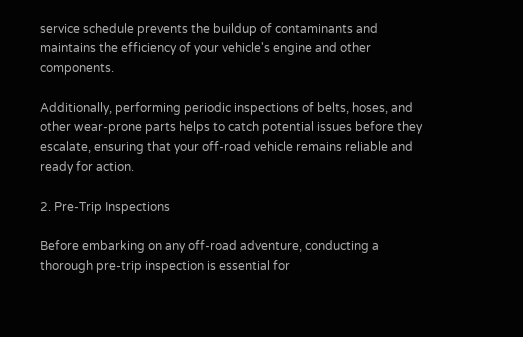service schedule prevents the buildup of contaminants and maintains the efficiency of your vehicle's engine and other components.

Additionally, performing periodic inspections of belts, hoses, and other wear-prone parts helps to catch potential issues before they escalate, ensuring that your off-road vehicle remains reliable and ready for action.

2. Pre-Trip Inspections

Before embarking on any off-road adventure, conducting a thorough pre-trip inspection is essential for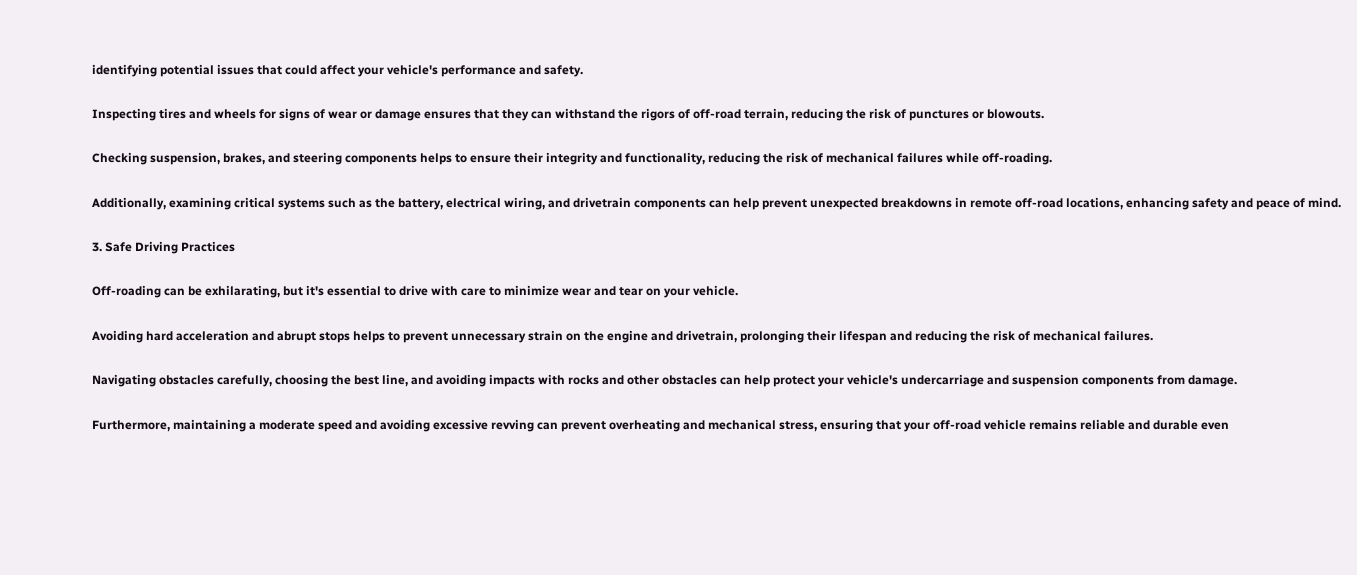identifying potential issues that could affect your vehicle's performance and safety.

Inspecting tires and wheels for signs of wear or damage ensures that they can withstand the rigors of off-road terrain, reducing the risk of punctures or blowouts.

Checking suspension, brakes, and steering components helps to ensure their integrity and functionality, reducing the risk of mechanical failures while off-roading.

Additionally, examining critical systems such as the battery, electrical wiring, and drivetrain components can help prevent unexpected breakdowns in remote off-road locations, enhancing safety and peace of mind.

3. Safe Driving Practices

Off-roading can be exhilarating, but it's essential to drive with care to minimize wear and tear on your vehicle.

Avoiding hard acceleration and abrupt stops helps to prevent unnecessary strain on the engine and drivetrain, prolonging their lifespan and reducing the risk of mechanical failures.

Navigating obstacles carefully, choosing the best line, and avoiding impacts with rocks and other obstacles can help protect your vehicle's undercarriage and suspension components from damage.

Furthermore, maintaining a moderate speed and avoiding excessive revving can prevent overheating and mechanical stress, ensuring that your off-road vehicle remains reliable and durable even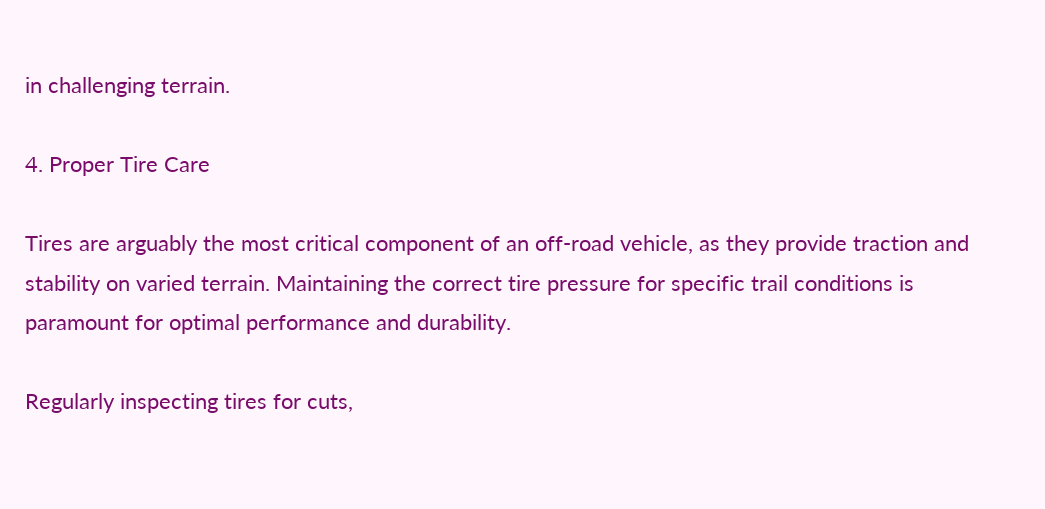in challenging terrain.

4. Proper Tire Care

Tires are arguably the most critical component of an off-road vehicle, as they provide traction and stability on varied terrain. Maintaining the correct tire pressure for specific trail conditions is paramount for optimal performance and durability.

Regularly inspecting tires for cuts,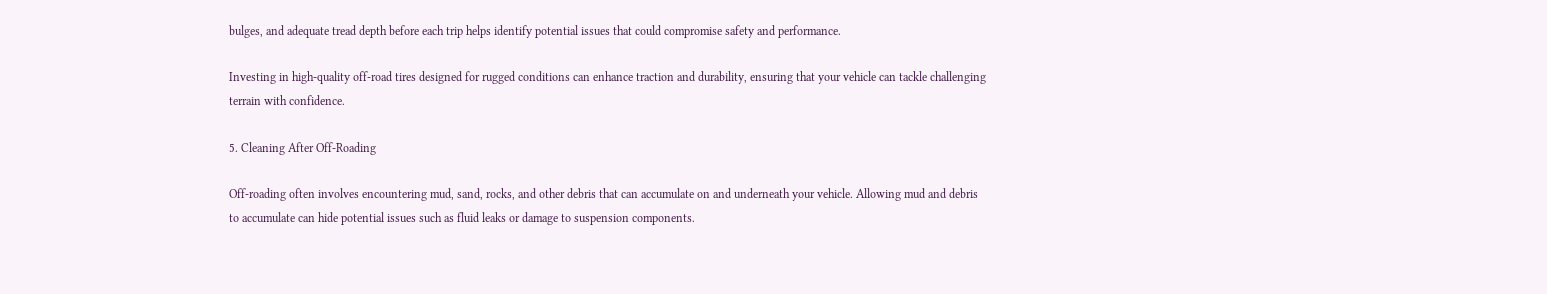bulges, and adequate tread depth before each trip helps identify potential issues that could compromise safety and performance.

Investing in high-quality off-road tires designed for rugged conditions can enhance traction and durability, ensuring that your vehicle can tackle challenging terrain with confidence.

5. Cleaning After Off-Roading

Off-roading often involves encountering mud, sand, rocks, and other debris that can accumulate on and underneath your vehicle. Allowing mud and debris to accumulate can hide potential issues such as fluid leaks or damage to suspension components.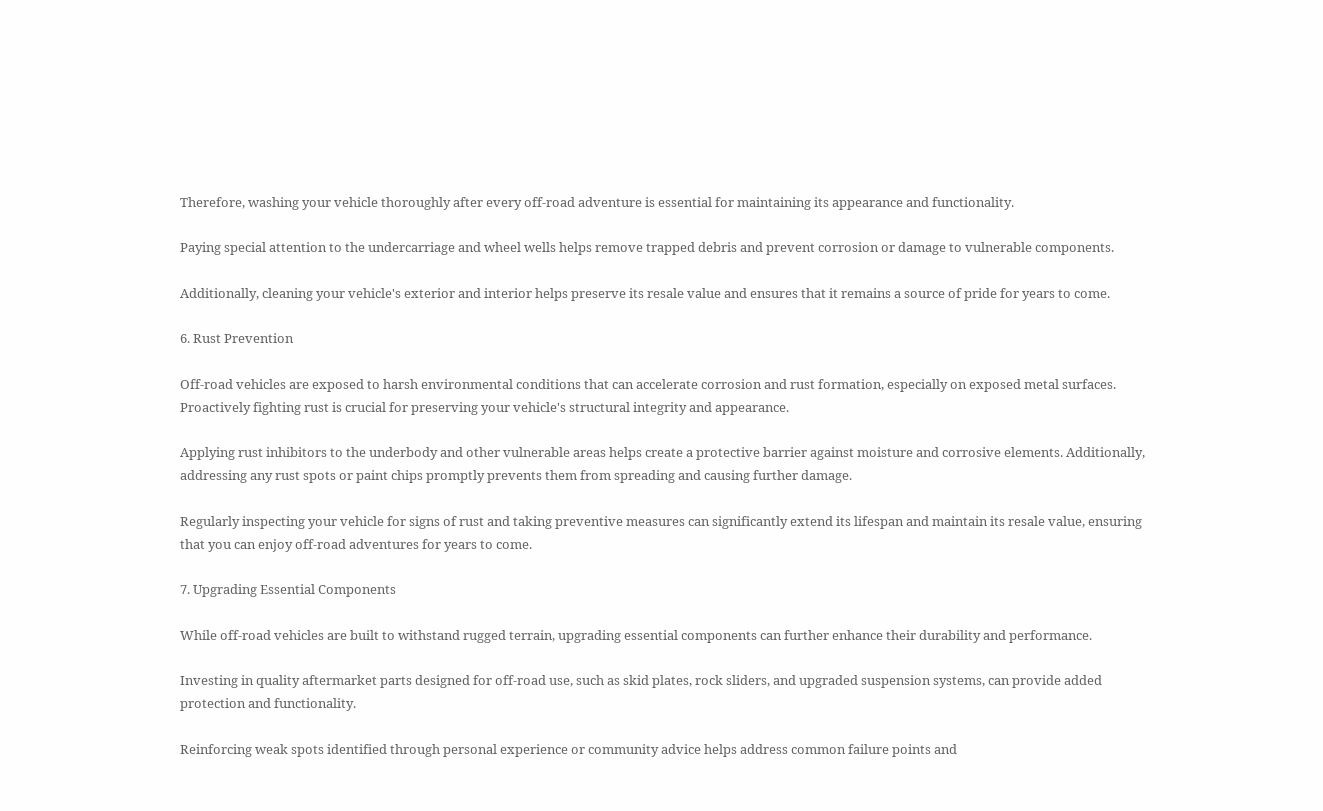Therefore, washing your vehicle thoroughly after every off-road adventure is essential for maintaining its appearance and functionality.

Paying special attention to the undercarriage and wheel wells helps remove trapped debris and prevent corrosion or damage to vulnerable components.

Additionally, cleaning your vehicle's exterior and interior helps preserve its resale value and ensures that it remains a source of pride for years to come.

6. Rust Prevention

Off-road vehicles are exposed to harsh environmental conditions that can accelerate corrosion and rust formation, especially on exposed metal surfaces. Proactively fighting rust is crucial for preserving your vehicle's structural integrity and appearance.

Applying rust inhibitors to the underbody and other vulnerable areas helps create a protective barrier against moisture and corrosive elements. Additionally, addressing any rust spots or paint chips promptly prevents them from spreading and causing further damage.

Regularly inspecting your vehicle for signs of rust and taking preventive measures can significantly extend its lifespan and maintain its resale value, ensuring that you can enjoy off-road adventures for years to come.

7. Upgrading Essential Components

While off-road vehicles are built to withstand rugged terrain, upgrading essential components can further enhance their durability and performance.

Investing in quality aftermarket parts designed for off-road use, such as skid plates, rock sliders, and upgraded suspension systems, can provide added protection and functionality.

Reinforcing weak spots identified through personal experience or community advice helps address common failure points and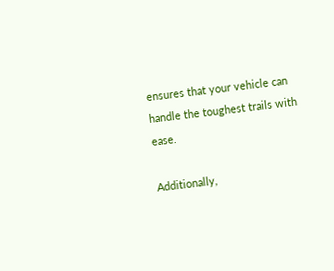ensures that your vehicle can handle the toughest trails with ease.

Additionally,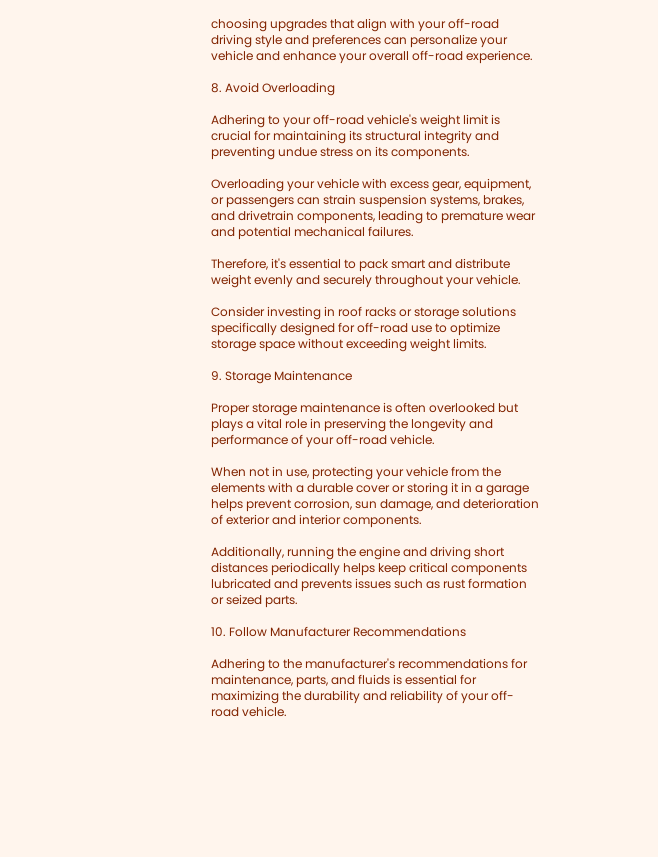choosing upgrades that align with your off-road driving style and preferences can personalize your vehicle and enhance your overall off-road experience.

8. Avoid Overloading

Adhering to your off-road vehicle's weight limit is crucial for maintaining its structural integrity and preventing undue stress on its components.

Overloading your vehicle with excess gear, equipment, or passengers can strain suspension systems, brakes, and drivetrain components, leading to premature wear and potential mechanical failures.

Therefore, it's essential to pack smart and distribute weight evenly and securely throughout your vehicle.

Consider investing in roof racks or storage solutions specifically designed for off-road use to optimize storage space without exceeding weight limits.

9. Storage Maintenance

Proper storage maintenance is often overlooked but plays a vital role in preserving the longevity and performance of your off-road vehicle.

When not in use, protecting your vehicle from the elements with a durable cover or storing it in a garage helps prevent corrosion, sun damage, and deterioration of exterior and interior components.

Additionally, running the engine and driving short distances periodically helps keep critical components lubricated and prevents issues such as rust formation or seized parts.

10. Follow Manufacturer Recommendations

Adhering to the manufacturer's recommendations for maintenance, parts, and fluids is essential for maximizing the durability and reliability of your off-road vehicle.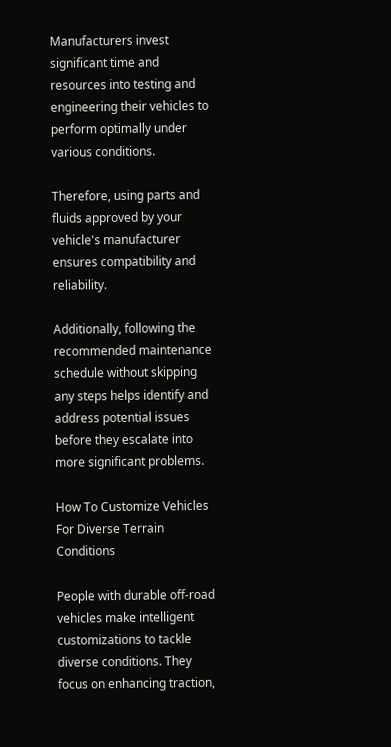Manufacturers invest significant time and resources into testing and engineering their vehicles to perform optimally under various conditions.

Therefore, using parts and fluids approved by your vehicle's manufacturer ensures compatibility and reliability.

Additionally, following the recommended maintenance schedule without skipping any steps helps identify and address potential issues before they escalate into more significant problems.

How To Customize Vehicles For Diverse Terrain Conditions

People with durable off-road vehicles make intelligent customizations to tackle diverse conditions. They focus on enhancing traction,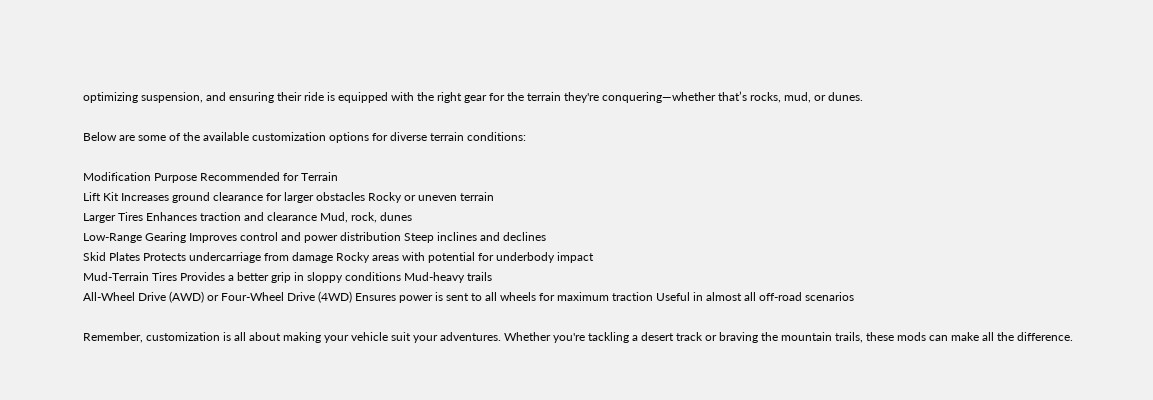optimizing suspension, and ensuring their ride is equipped with the right gear for the terrain they're conquering—whether that’s rocks, mud, or dunes.

Below are some of the available customization options for diverse terrain conditions:

Modification Purpose Recommended for Terrain
Lift Kit Increases ground clearance for larger obstacles Rocky or uneven terrain
Larger Tires Enhances traction and clearance Mud, rock, dunes
Low-Range Gearing Improves control and power distribution Steep inclines and declines
Skid Plates Protects undercarriage from damage Rocky areas with potential for underbody impact
Mud-Terrain Tires Provides a better grip in sloppy conditions Mud-heavy trails
All-Wheel Drive (AWD) or Four-Wheel Drive (4WD) Ensures power is sent to all wheels for maximum traction Useful in almost all off-road scenarios

Remember, customization is all about making your vehicle suit your adventures. Whether you're tackling a desert track or braving the mountain trails, these mods can make all the difference.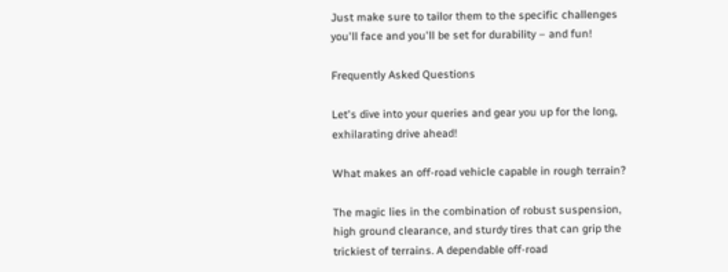Just make sure to tailor them to the specific challenges you'll face and you'll be set for durability – and fun!

Frequently Asked Questions

Let's dive into your queries and gear you up for the long, exhilarating drive ahead!

What makes an off-road vehicle capable in rough terrain?

The magic lies in the combination of robust suspension, high ground clearance, and sturdy tires that can grip the trickiest of terrains. A dependable off-road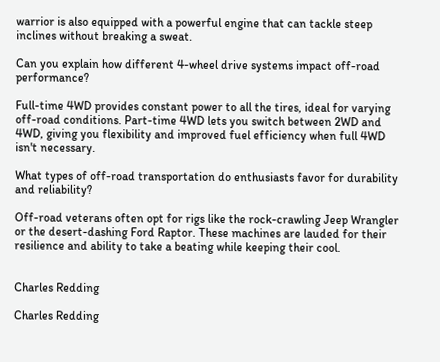warrior is also equipped with a powerful engine that can tackle steep inclines without breaking a sweat.

Can you explain how different 4-wheel drive systems impact off-road performance?

Full-time 4WD provides constant power to all the tires, ideal for varying off-road conditions. Part-time 4WD lets you switch between 2WD and 4WD, giving you flexibility and improved fuel efficiency when full 4WD isn't necessary.

What types of off-road transportation do enthusiasts favor for durability and reliability?

Off-road veterans often opt for rigs like the rock-crawling Jeep Wrangler or the desert-dashing Ford Raptor. These machines are lauded for their resilience and ability to take a beating while keeping their cool.


Charles Redding

Charles Redding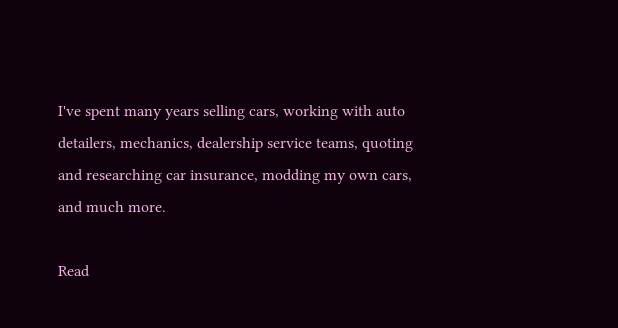I've spent many years selling cars, working with auto detailers, mechanics, dealership service teams, quoting and researching car insurance, modding my own cars, and much more.

Read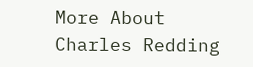More About Charles Redding